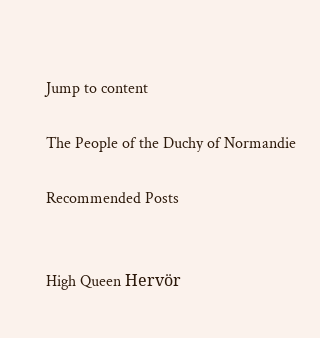Jump to content

The People of the Duchy of Normandie

Recommended Posts


High Queen Hervör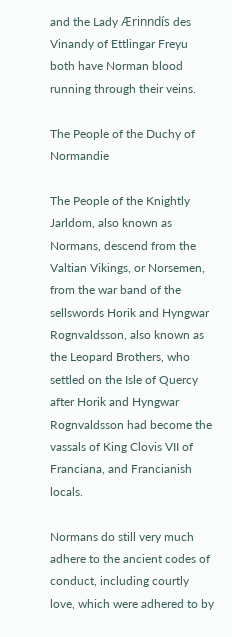and the Lady Ærinndís des Vinandy of Ettlingar Freyu both have Norman blood running through their veins.

The People of the Duchy of Normandie

The People of the Knightly Jarldom, also known as Normans, descend from the Valtian Vikings, or Norsemen, from the war band of the sellswords Horik and Hyngwar Rognvaldsson, also known as the Leopard Brothers, who settled on the Isle of Quercy after Horik and Hyngwar Rognvaldsson had become the vassals of King Clovis VII of Franciana, and Francianish locals.

Normans do still very much adhere to the ancient codes of conduct, including courtly love, which were adhered to by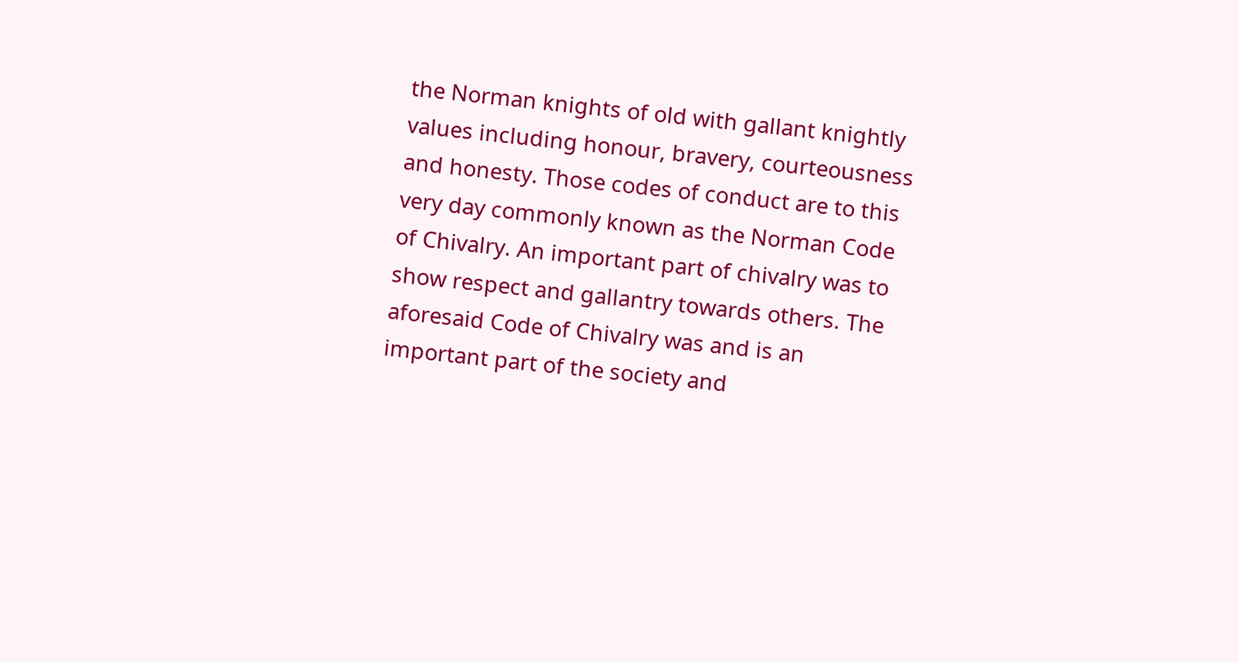the Norman knights of old with gallant knightly values including honour, bravery, courteousness and honesty. Those codes of conduct are to this very day commonly known as the Norman Code of Chivalry. An important part of chivalry was to show respect and gallantry towards others. The aforesaid Code of Chivalry was and is an important part of the society and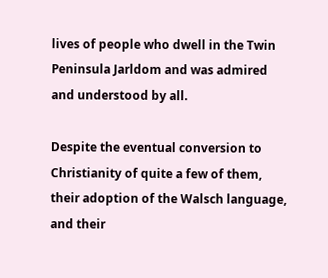lives of people who dwell in the Twin Peninsula Jarldom and was admired and understood by all.

Despite the eventual conversion to Christianity of quite a few of them, their adoption of the Walsch language, and their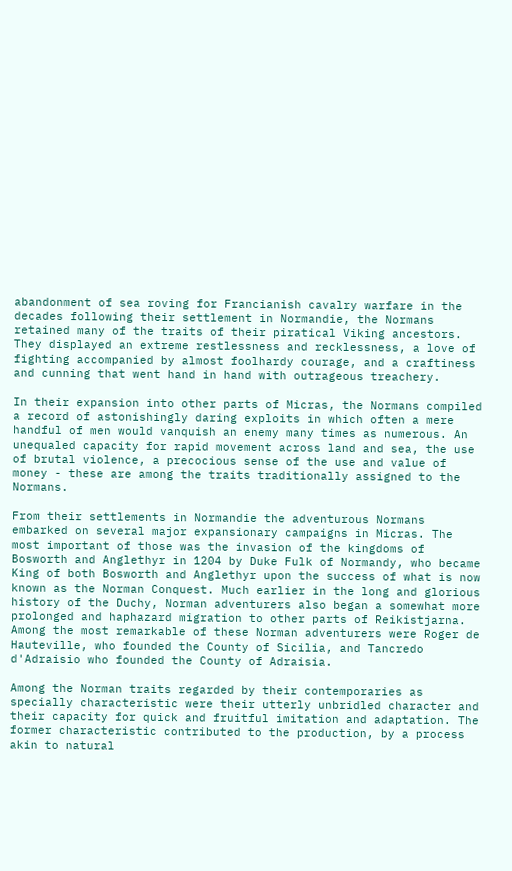abandonment of sea roving for Francianish cavalry warfare in the decades following their settlement in Normandie, the Normans retained many of the traits of their piratical Viking ancestors. They displayed an extreme restlessness and recklessness, a love of fighting accompanied by almost foolhardy courage, and a craftiness and cunning that went hand in hand with outrageous treachery.

In their expansion into other parts of Micras, the Normans compiled a record of astonishingly daring exploits in which often a mere handful of men would vanquish an enemy many times as numerous. An unequaled capacity for rapid movement across land and sea, the use of brutal violence, a precocious sense of the use and value of money - these are among the traits traditionally assigned to the Normans.

From their settlements in Normandie the adventurous Normans embarked on several major expansionary campaigns in Micras. The most important of those was the invasion of the kingdoms of Bosworth and Anglethyr in 1204 by Duke Fulk of Normandy, who became King of both Bosworth and Anglethyr upon the success of what is now known as the Norman Conquest. Much earlier in the long and glorious history of the Duchy, Norman adventurers also began a somewhat more prolonged and haphazard migration to other parts of Reikistjarna. Among the most remarkable of these Norman adventurers were Roger de Hauteville, who founded the County of Sicilia, and Tancredo d'Adraisio who founded the County of Adraisia.

Among the Norman traits regarded by their contemporaries as specially characteristic were their utterly unbridled character and their capacity for quick and fruitful imitation and adaptation. The former characteristic contributed to the production, by a process akin to natural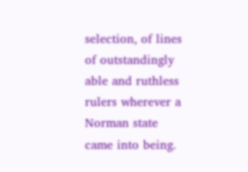selection, of lines of outstandingly able and ruthless rulers wherever a Norman state came into being.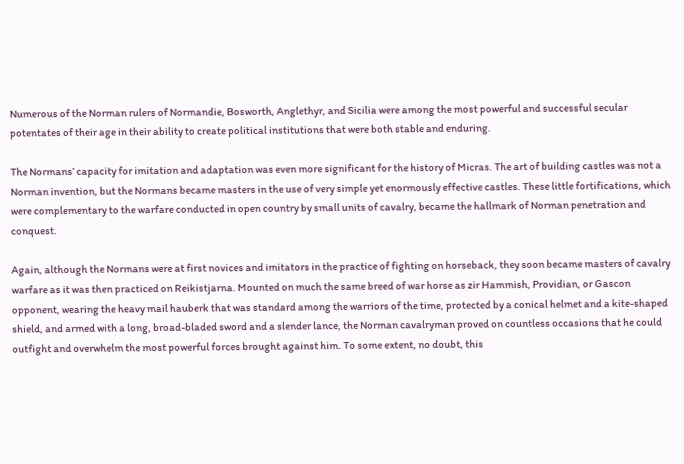Numerous of the Norman rulers of Normandie, Bosworth, Anglethyr, and Sicilia were among the most powerful and successful secular potentates of their age in their ability to create political institutions that were both stable and enduring.

The Normans’ capacity for imitation and adaptation was even more significant for the history of Micras. The art of building castles was not a Norman invention, but the Normans became masters in the use of very simple yet enormously effective castles. These little fortifications, which were complementary to the warfare conducted in open country by small units of cavalry, became the hallmark of Norman penetration and conquest.

Again, although the Normans were at first novices and imitators in the practice of fighting on horseback, they soon became masters of cavalry warfare as it was then practiced on Reikistjarna. Mounted on much the same breed of war horse as zir Hammish, Providian, or Gascon opponent, wearing the heavy mail hauberk that was standard among the warriors of the time, protected by a conical helmet and a kite-shaped shield, and armed with a long, broad-bladed sword and a slender lance, the Norman cavalryman proved on countless occasions that he could outfight and overwhelm the most powerful forces brought against him. To some extent, no doubt, this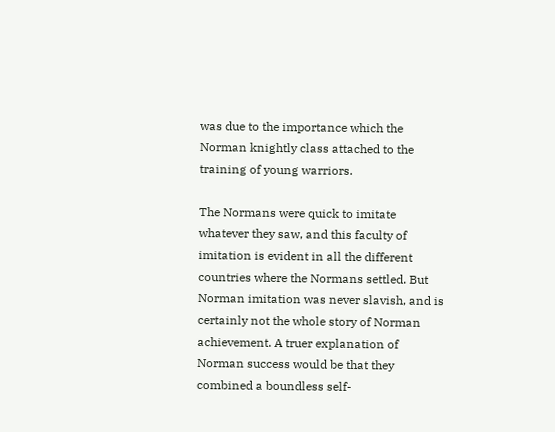was due to the importance which the Norman knightly class attached to the training of young warriors.

The Normans were quick to imitate whatever they saw, and this faculty of imitation is evident in all the different countries where the Normans settled. But Norman imitation was never slavish, and is certainly not the whole story of Norman achievement. A truer explanation of Norman success would be that they combined a boundless self-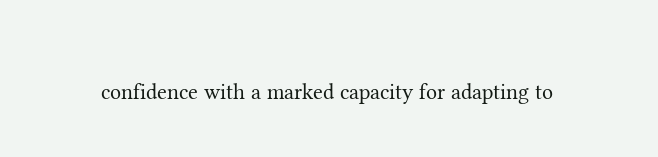confidence with a marked capacity for adapting to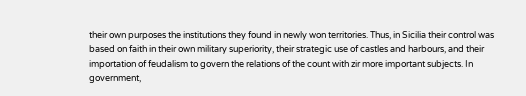their own purposes the institutions they found in newly won territories. Thus, in Sicilia their control was based on faith in their own military superiority, their strategic use of castles and harbours, and their importation of feudalism to govern the relations of the count with zir more important subjects. In government,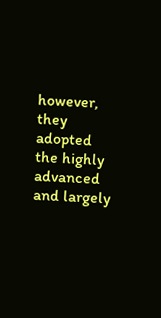however, they adopted the highly advanced and largely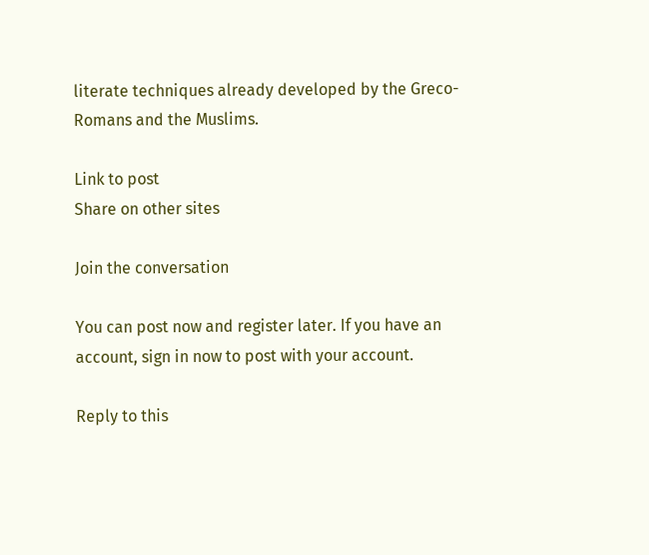literate techniques already developed by the Greco-Romans and the Muslims.

Link to post
Share on other sites

Join the conversation

You can post now and register later. If you have an account, sign in now to post with your account.

Reply to this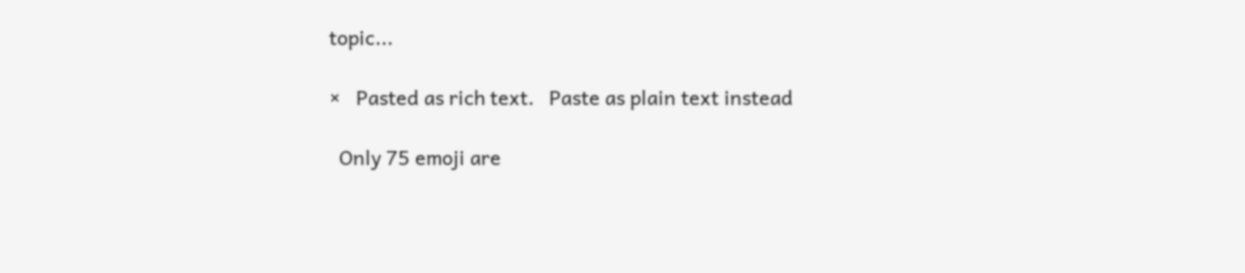topic...

×   Pasted as rich text.   Paste as plain text instead

  Only 75 emoji are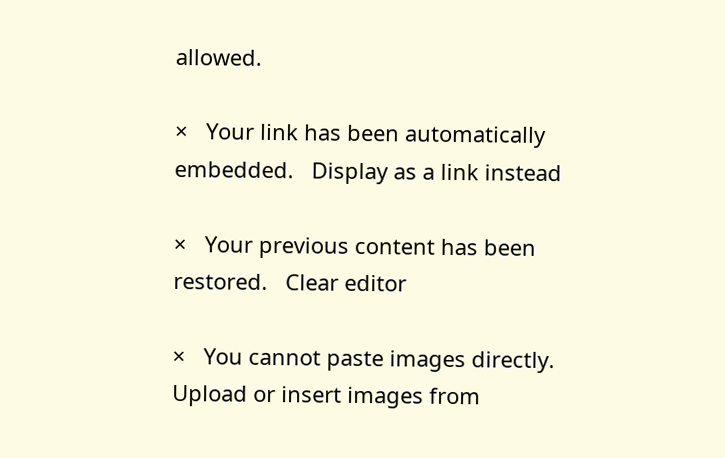allowed.

×   Your link has been automatically embedded.   Display as a link instead

×   Your previous content has been restored.   Clear editor

×   You cannot paste images directly. Upload or insert images from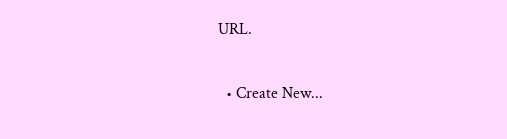URL.

  • Create New...